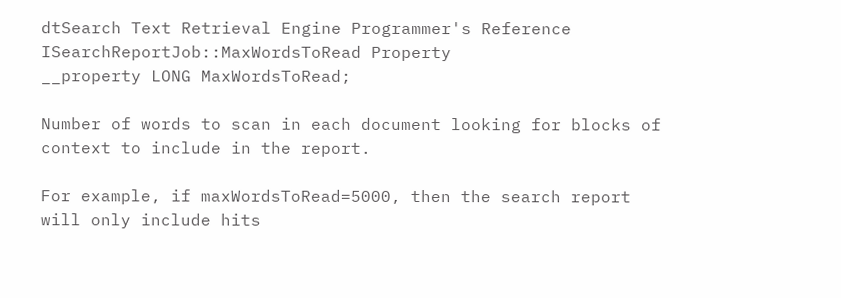dtSearch Text Retrieval Engine Programmer's Reference
ISearchReportJob::MaxWordsToRead Property
__property LONG MaxWordsToRead;

Number of words to scan in each document looking for blocks of context to include in the report.

For example, if maxWordsToRead=5000, then the search report will only include hits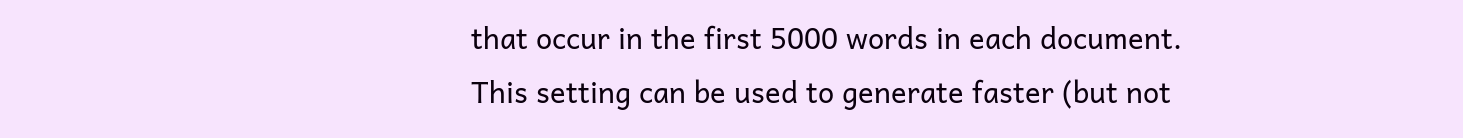that occur in the first 5000 words in each document. This setting can be used to generate faster (but not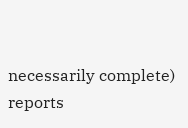necessarily complete) reports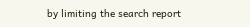by limiting the search report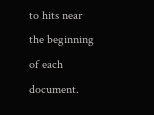to hits near the beginning of each document.